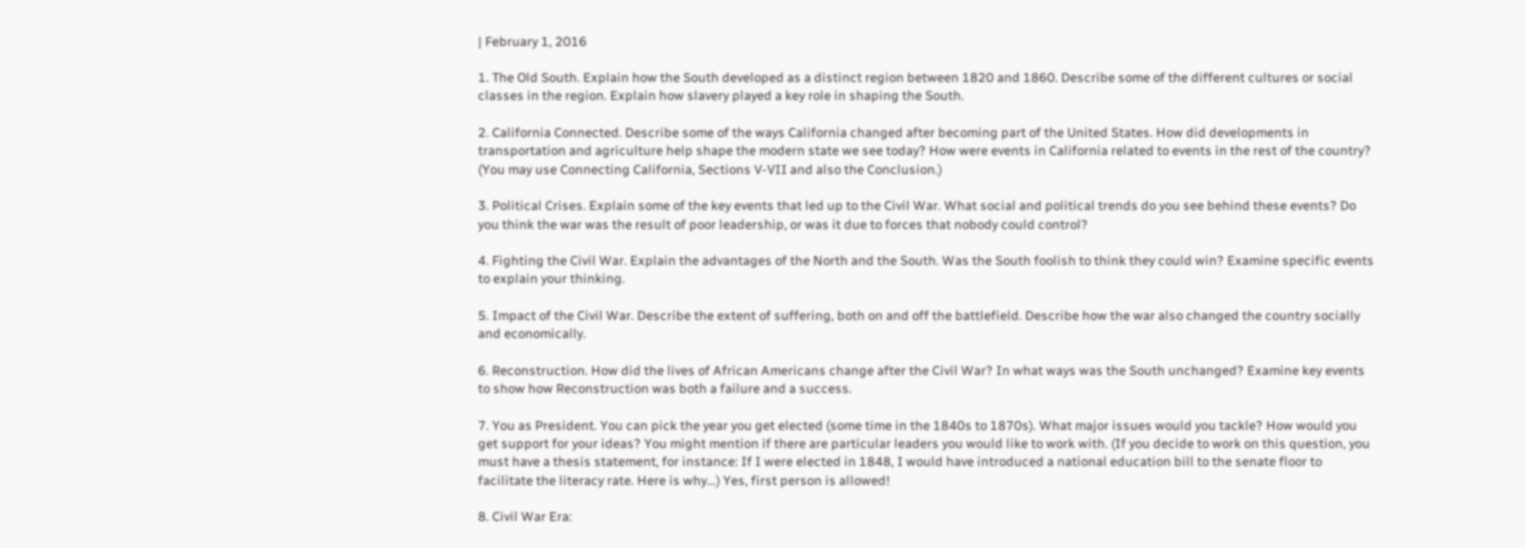| February 1, 2016

1. The Old South. Explain how the South developed as a distinct region between 1820 and 1860. Describe some of the different cultures or social classes in the region. Explain how slavery played a key role in shaping the South.

2. California Connected. Describe some of the ways California changed after becoming part of the United States. How did developments in transportation and agriculture help shape the modern state we see today? How were events in California related to events in the rest of the country? (You may use Connecting California, Sections V-VII and also the Conclusion.)

3. Political Crises. Explain some of the key events that led up to the Civil War. What social and political trends do you see behind these events? Do you think the war was the result of poor leadership, or was it due to forces that nobody could control?

4. Fighting the Civil War. Explain the advantages of the North and the South. Was the South foolish to think they could win? Examine specific events to explain your thinking.

5. Impact of the Civil War. Describe the extent of suffering, both on and off the battlefield. Describe how the war also changed the country socially and economically.

6. Reconstruction. How did the lives of African Americans change after the Civil War? In what ways was the South unchanged? Examine key events to show how Reconstruction was both a failure and a success.

7. You as President. You can pick the year you get elected (some time in the 1840s to 1870s). What major issues would you tackle? How would you get support for your ideas? You might mention if there are particular leaders you would like to work with. (If you decide to work on this question, you must have a thesis statement, for instance: If I were elected in 1848, I would have introduced a national education bill to the senate floor to facilitate the literacy rate. Here is why…) Yes, first person is allowed!

8. Civil War Era: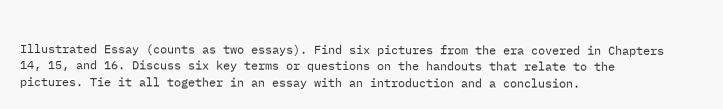Illustrated Essay (counts as two essays). Find six pictures from the era covered in Chapters 14, 15, and 16. Discuss six key terms or questions on the handouts that relate to the pictures. Tie it all together in an essay with an introduction and a conclusion.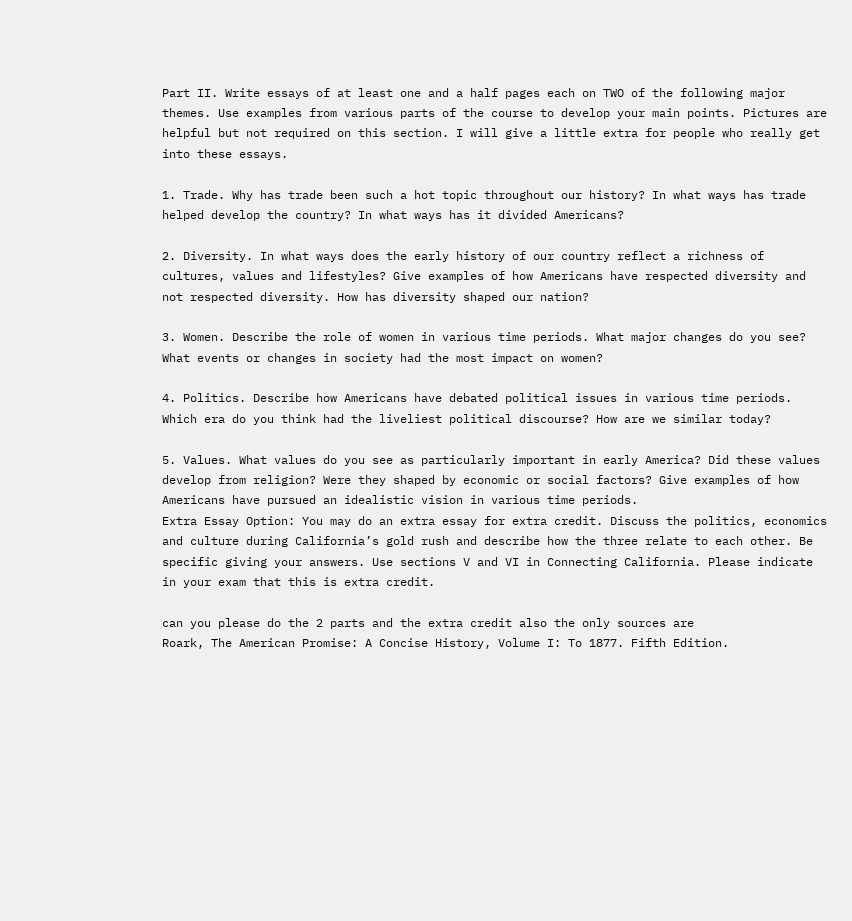Part II. Write essays of at least one and a half pages each on TWO of the following major themes. Use examples from various parts of the course to develop your main points. Pictures are helpful but not required on this section. I will give a little extra for people who really get into these essays.

1. Trade. Why has trade been such a hot topic throughout our history? In what ways has trade helped develop the country? In what ways has it divided Americans?

2. Diversity. In what ways does the early history of our country reflect a richness of cultures, values and lifestyles? Give examples of how Americans have respected diversity and not respected diversity. How has diversity shaped our nation?

3. Women. Describe the role of women in various time periods. What major changes do you see? What events or changes in society had the most impact on women?

4. Politics. Describe how Americans have debated political issues in various time periods. Which era do you think had the liveliest political discourse? How are we similar today?

5. Values. What values do you see as particularly important in early America? Did these values develop from religion? Were they shaped by economic or social factors? Give examples of how Americans have pursued an idealistic vision in various time periods.
Extra Essay Option: You may do an extra essay for extra credit. Discuss the politics, economics and culture during California’s gold rush and describe how the three relate to each other. Be specific giving your answers. Use sections V and VI in Connecting California. Please indicate in your exam that this is extra credit.

can you please do the 2 parts and the extra credit also the only sources are
Roark, The American Promise: A Concise History, Volume I: To 1877. Fifth Edition.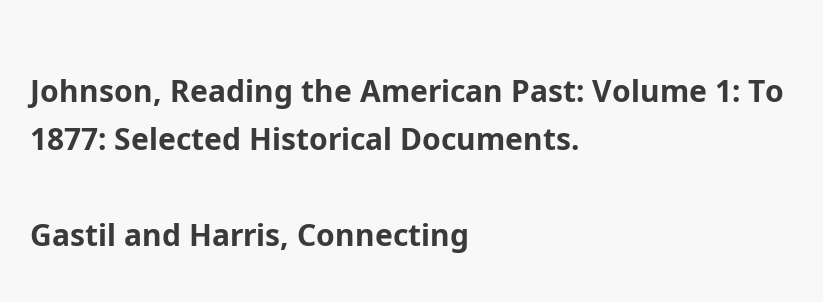Johnson, Reading the American Past: Volume 1: To 1877: Selected Historical Documents.

Gastil and Harris, Connecting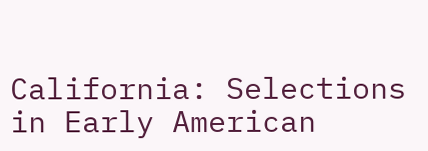California: Selections in Early American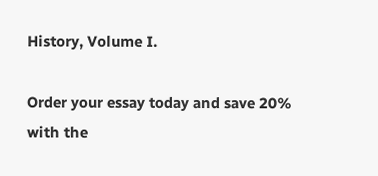History, Volume I.

Order your essay today and save 20% with the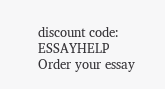discount code: ESSAYHELP
Order your essay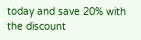today and save 20% with the discount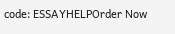code: ESSAYHELPOrder Now